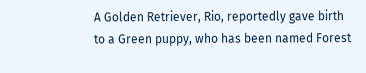A Golden Retriever, Rio, reportedly gave birth to a Green puppy, who has been named Forest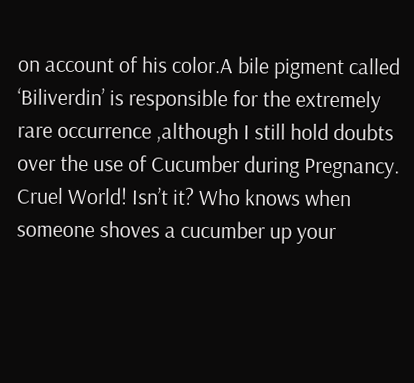on account of his color.A bile pigment called ‘Biliverdin’ is responsible for the extremely rare occurrence ,although I still hold doubts over the use of Cucumber during Pregnancy. Cruel World! Isn’t it? Who knows when someone shoves a cucumber up your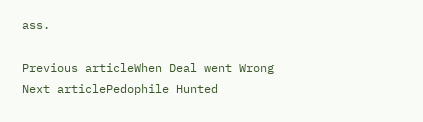ass.

Previous articleWhen Deal went Wrong
Next articlePedophile Hunted